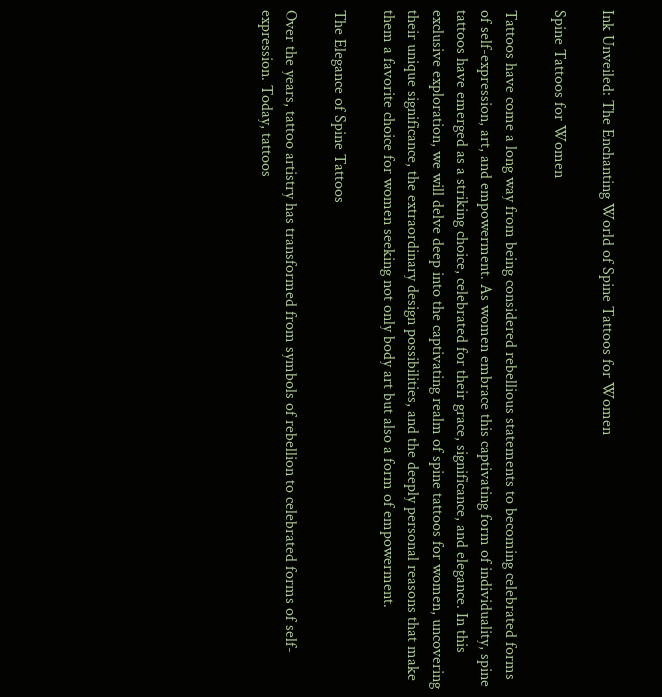Ink Unveiled: The Enchanting World of Spine Tattoos for Women

Spine Tattoos for Women

Tattoos have come a long way from being considered rebellious statements to becoming celebrated forms of self-expression, art, and empowerment. As women embrace this captivating form of individuality, spine tattoos have emerged as a striking choice, celebrated for their grace, significance, and elegance. In this exclusive exploration, we will delve deep into the captivating realm of spine tattoos for women, uncovering their unique significance, the extraordinary design possibilities, and the deeply personal reasons that make them a favorite choice for women seeking not only body art but also a form of empowerment.

The Elegance of Spine Tattoos

Over the years, tattoo artistry has transformed from symbols of rebellion to celebrated forms of self-expression. Today, tattoos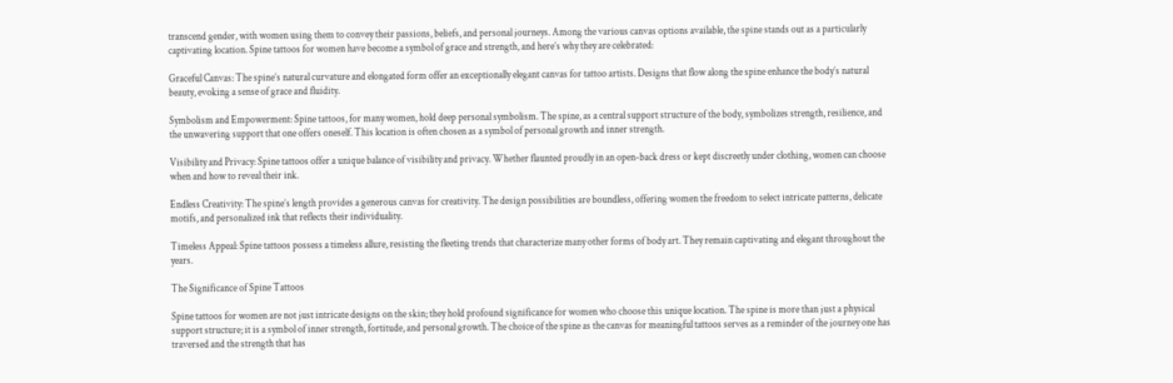transcend gender, with women using them to convey their passions, beliefs, and personal journeys. Among the various canvas options available, the spine stands out as a particularly captivating location. Spine tattoos for women have become a symbol of grace and strength, and here’s why they are celebrated:

Graceful Canvas: The spine’s natural curvature and elongated form offer an exceptionally elegant canvas for tattoo artists. Designs that flow along the spine enhance the body’s natural beauty, evoking a sense of grace and fluidity.

Symbolism and Empowerment: Spine tattoos, for many women, hold deep personal symbolism. The spine, as a central support structure of the body, symbolizes strength, resilience, and the unwavering support that one offers oneself. This location is often chosen as a symbol of personal growth and inner strength.

Visibility and Privacy: Spine tattoos offer a unique balance of visibility and privacy. Whether flaunted proudly in an open-back dress or kept discreetly under clothing, women can choose when and how to reveal their ink.

Endless Creativity: The spine’s length provides a generous canvas for creativity. The design possibilities are boundless, offering women the freedom to select intricate patterns, delicate motifs, and personalized ink that reflects their individuality.

Timeless Appeal: Spine tattoos possess a timeless allure, resisting the fleeting trends that characterize many other forms of body art. They remain captivating and elegant throughout the years.

The Significance of Spine Tattoos

Spine tattoos for women are not just intricate designs on the skin; they hold profound significance for women who choose this unique location. The spine is more than just a physical support structure; it is a symbol of inner strength, fortitude, and personal growth. The choice of the spine as the canvas for meaningful tattoos serves as a reminder of the journey one has traversed and the strength that has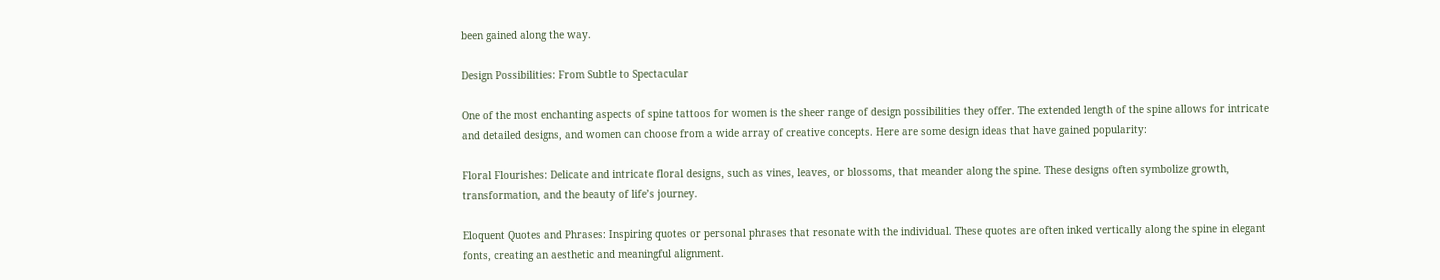been gained along the way.

Design Possibilities: From Subtle to Spectacular

One of the most enchanting aspects of spine tattoos for women is the sheer range of design possibilities they offer. The extended length of the spine allows for intricate and detailed designs, and women can choose from a wide array of creative concepts. Here are some design ideas that have gained popularity:

Floral Flourishes: Delicate and intricate floral designs, such as vines, leaves, or blossoms, that meander along the spine. These designs often symbolize growth, transformation, and the beauty of life’s journey.

Eloquent Quotes and Phrases: Inspiring quotes or personal phrases that resonate with the individual. These quotes are often inked vertically along the spine in elegant fonts, creating an aesthetic and meaningful alignment.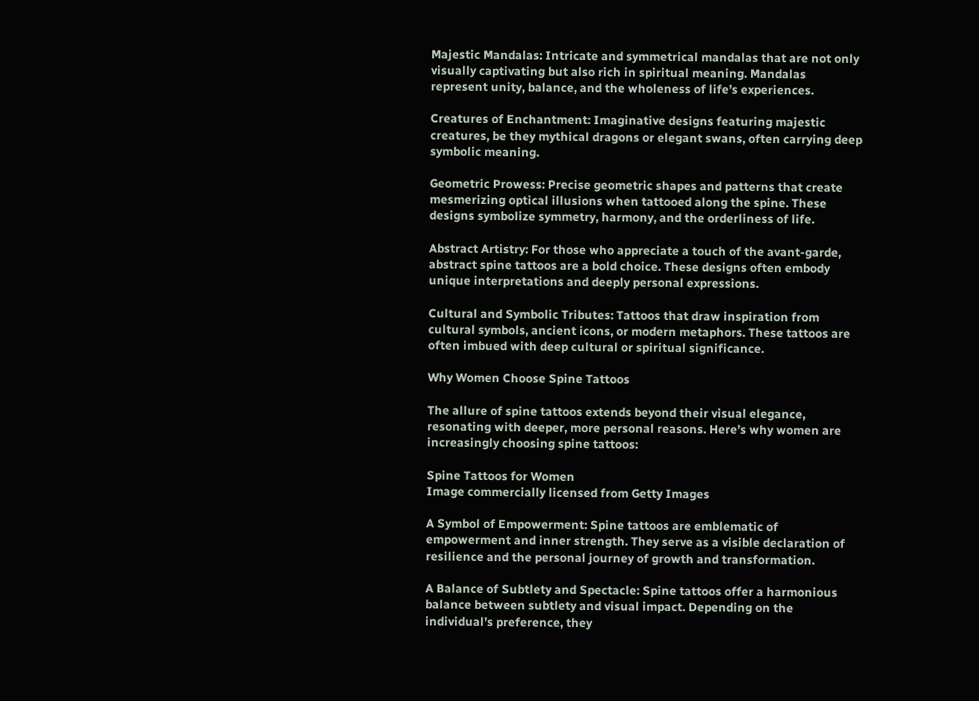Majestic Mandalas: Intricate and symmetrical mandalas that are not only visually captivating but also rich in spiritual meaning. Mandalas represent unity, balance, and the wholeness of life’s experiences.

Creatures of Enchantment: Imaginative designs featuring majestic creatures, be they mythical dragons or elegant swans, often carrying deep symbolic meaning.

Geometric Prowess: Precise geometric shapes and patterns that create mesmerizing optical illusions when tattooed along the spine. These designs symbolize symmetry, harmony, and the orderliness of life.

Abstract Artistry: For those who appreciate a touch of the avant-garde, abstract spine tattoos are a bold choice. These designs often embody unique interpretations and deeply personal expressions.

Cultural and Symbolic Tributes: Tattoos that draw inspiration from cultural symbols, ancient icons, or modern metaphors. These tattoos are often imbued with deep cultural or spiritual significance.

Why Women Choose Spine Tattoos

The allure of spine tattoos extends beyond their visual elegance, resonating with deeper, more personal reasons. Here’s why women are increasingly choosing spine tattoos:

Spine Tattoos for Women
Image commercially licensed from Getty Images

A Symbol of Empowerment: Spine tattoos are emblematic of empowerment and inner strength. They serve as a visible declaration of resilience and the personal journey of growth and transformation.

A Balance of Subtlety and Spectacle: Spine tattoos offer a harmonious balance between subtlety and visual impact. Depending on the individual’s preference, they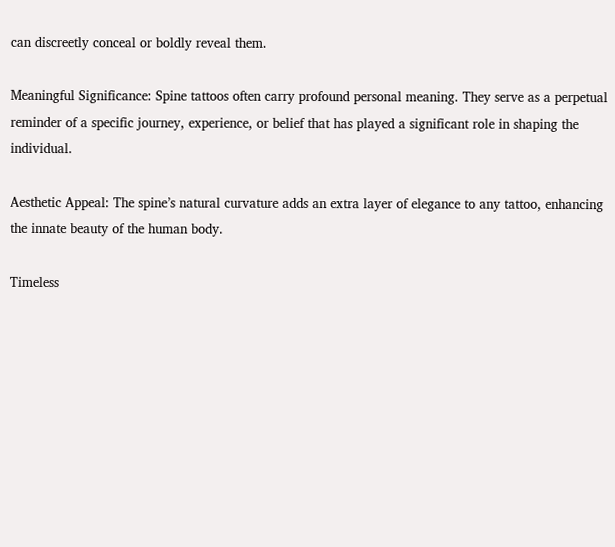can discreetly conceal or boldly reveal them.

Meaningful Significance: Spine tattoos often carry profound personal meaning. They serve as a perpetual reminder of a specific journey, experience, or belief that has played a significant role in shaping the individual.

Aesthetic Appeal: The spine’s natural curvature adds an extra layer of elegance to any tattoo, enhancing the innate beauty of the human body.

Timeless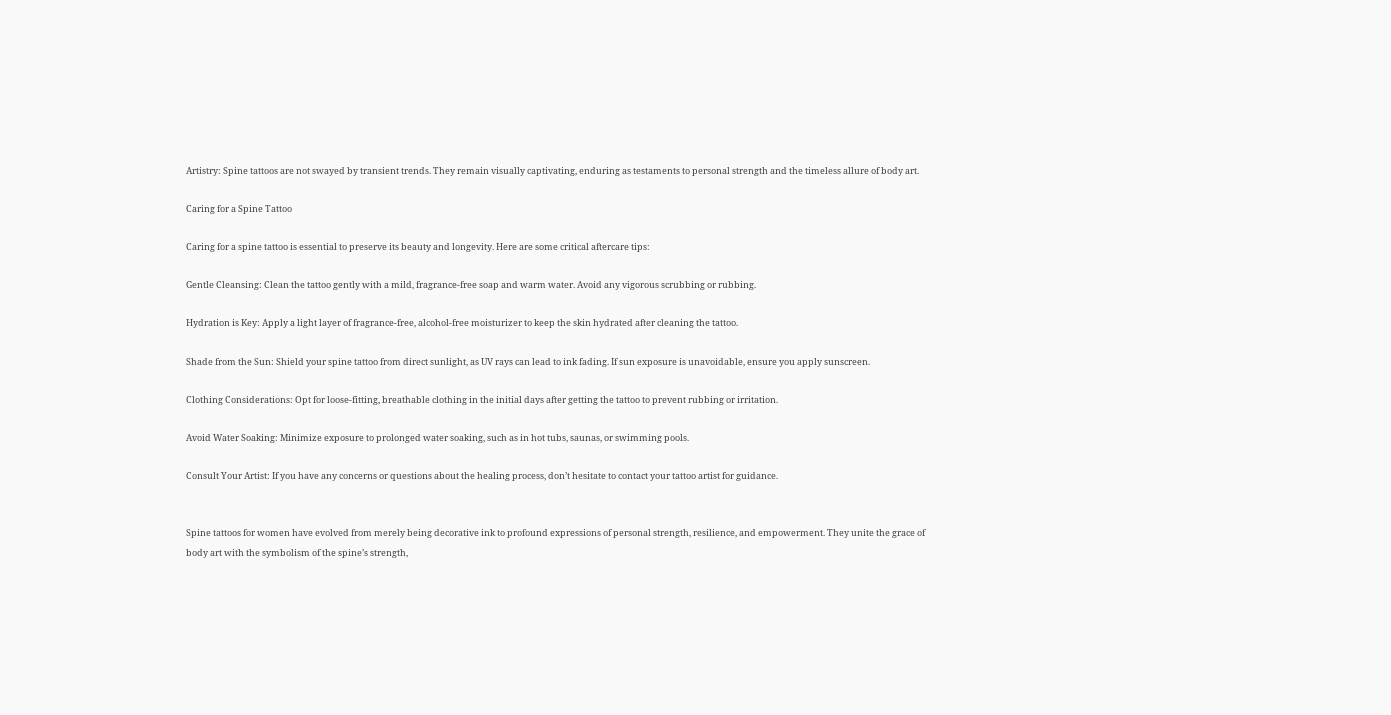Artistry: Spine tattoos are not swayed by transient trends. They remain visually captivating, enduring as testaments to personal strength and the timeless allure of body art.

Caring for a Spine Tattoo

Caring for a spine tattoo is essential to preserve its beauty and longevity. Here are some critical aftercare tips:

Gentle Cleansing: Clean the tattoo gently with a mild, fragrance-free soap and warm water. Avoid any vigorous scrubbing or rubbing.

Hydration is Key: Apply a light layer of fragrance-free, alcohol-free moisturizer to keep the skin hydrated after cleaning the tattoo.

Shade from the Sun: Shield your spine tattoo from direct sunlight, as UV rays can lead to ink fading. If sun exposure is unavoidable, ensure you apply sunscreen.

Clothing Considerations: Opt for loose-fitting, breathable clothing in the initial days after getting the tattoo to prevent rubbing or irritation.

Avoid Water Soaking: Minimize exposure to prolonged water soaking, such as in hot tubs, saunas, or swimming pools.

Consult Your Artist: If you have any concerns or questions about the healing process, don’t hesitate to contact your tattoo artist for guidance.


Spine tattoos for women have evolved from merely being decorative ink to profound expressions of personal strength, resilience, and empowerment. They unite the grace of body art with the symbolism of the spine’s strength,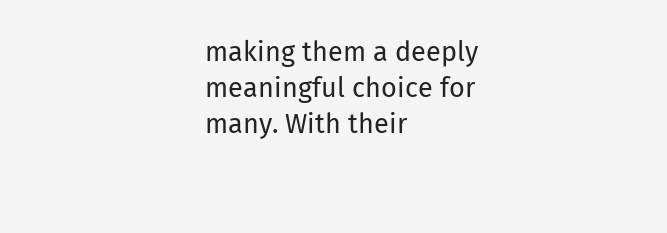making them a deeply meaningful choice for many. With their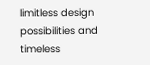limitless design possibilities and timeless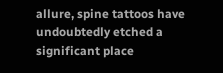allure, spine tattoos have undoubtedly etched a significant place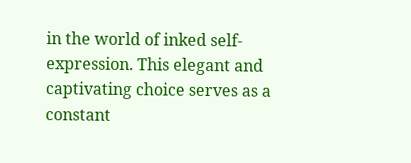in the world of inked self-expression. This elegant and captivating choice serves as a constant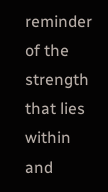reminder of the strength that lies within and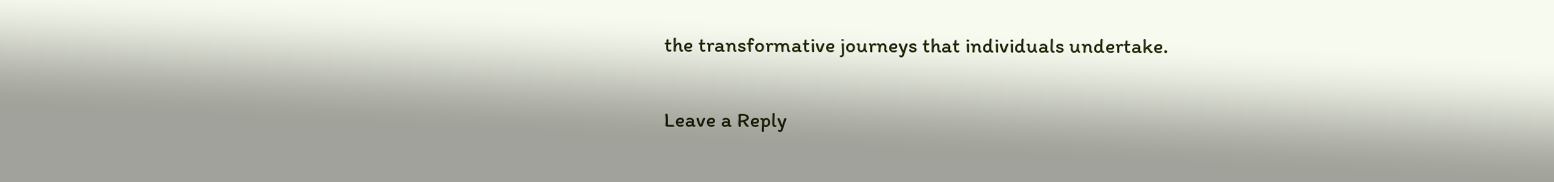the transformative journeys that individuals undertake.

Leave a Reply